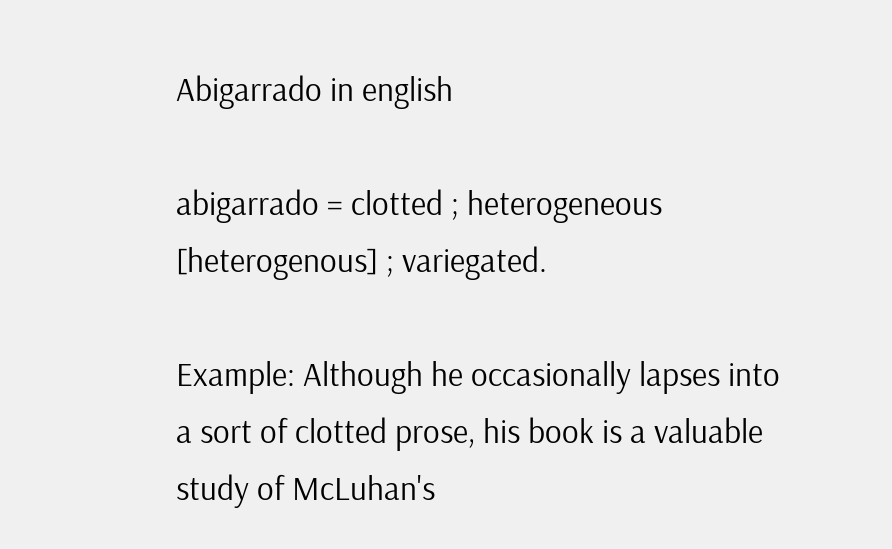Abigarrado in english

abigarrado = clotted ; heterogeneous [heterogenous] ; variegated.

Example: Although he occasionally lapses into a sort of clotted prose, his book is a valuable study of McLuhan's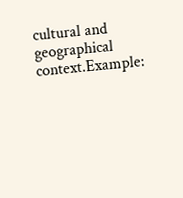cultural and geographical context.Example: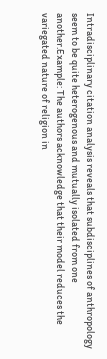Intradisciplinary citation analysis reveals that subdisciplines of anthropology seem to be quite heterogenous and mutually isolated from one another.Example: The authors acknowledge that their model reduces the variegated nature of religion in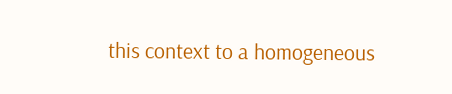this context to a homogeneous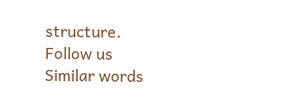structure.
Follow us
Similar words